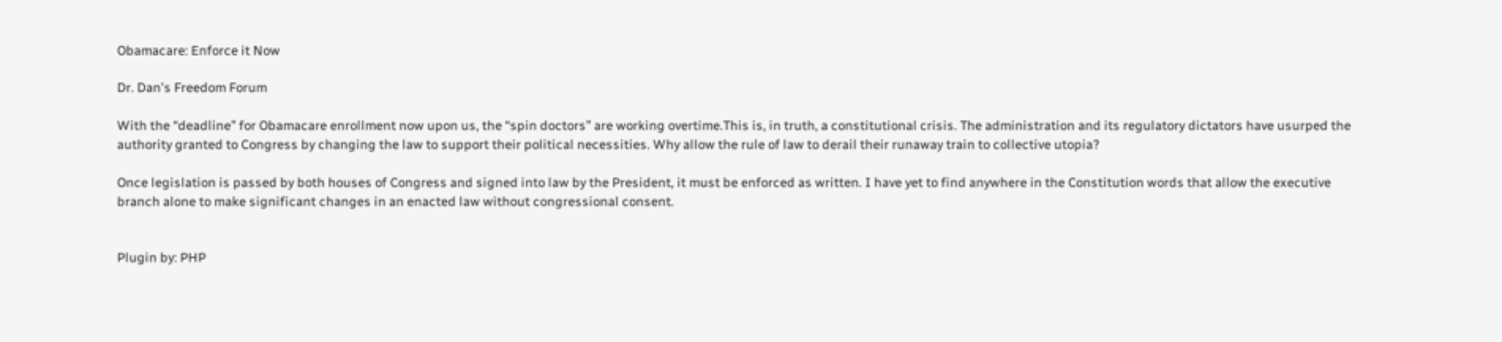Obamacare: Enforce it Now

Dr. Dan's Freedom Forum

With the “deadline” for Obamacare enrollment now upon us, the “spin doctors” are working overtime.This is, in truth, a constitutional crisis. The administration and its regulatory dictators have usurped the authority granted to Congress by changing the law to support their political necessities. Why allow the rule of law to derail their runaway train to collective utopia?

Once legislation is passed by both houses of Congress and signed into law by the President, it must be enforced as written. I have yet to find anywhere in the Constitution words that allow the executive branch alone to make significant changes in an enacted law without congressional consent.


Plugin by: PHP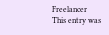Freelancer
This entry was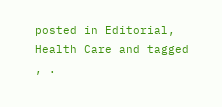posted in Editorial, Health Care and tagged , .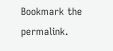Bookmark the permalink.